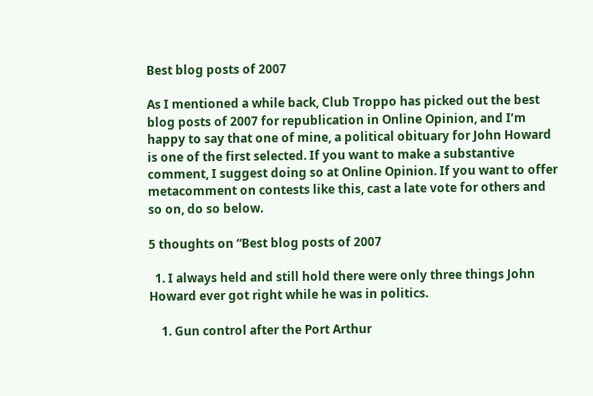Best blog posts of 2007

As I mentioned a while back, Club Troppo has picked out the best blog posts of 2007 for republication in Online Opinion, and I’m happy to say that one of mine, a political obituary for John Howard is one of the first selected. If you want to make a substantive comment, I suggest doing so at Online Opinion. If you want to offer metacomment on contests like this, cast a late vote for others and so on, do so below.

5 thoughts on “Best blog posts of 2007

  1. I always held and still hold there were only three things John Howard ever got right while he was in politics.

    1. Gun control after the Port Arthur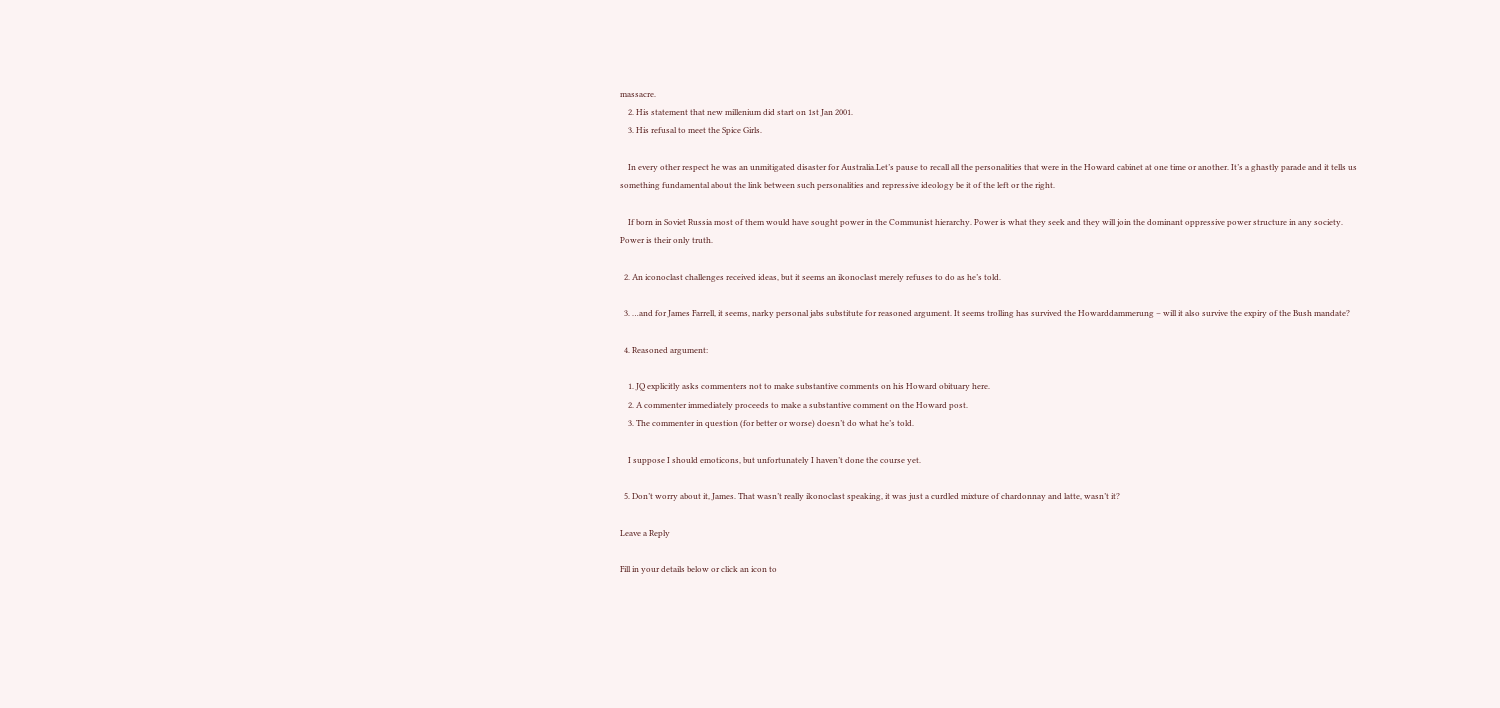massacre.
    2. His statement that new millenium did start on 1st Jan 2001.
    3. His refusal to meet the Spice Girls.

    In every other respect he was an unmitigated disaster for Australia.Let’s pause to recall all the personalities that were in the Howard cabinet at one time or another. It’s a ghastly parade and it tells us something fundamental about the link between such personalities and repressive ideology be it of the left or the right.

    If born in Soviet Russia most of them would have sought power in the Communist hierarchy. Power is what they seek and they will join the dominant oppressive power structure in any society. Power is their only truth.

  2. An iconoclast challenges received ideas, but it seems an ikonoclast merely refuses to do as he’s told.

  3. …and for James Farrell, it seems, narky personal jabs substitute for reasoned argument. It seems trolling has survived the Howarddammerung – will it also survive the expiry of the Bush mandate?

  4. Reasoned argument:

    1. JQ explicitly asks commenters not to make substantive comments on his Howard obituary here.
    2. A commenter immediately proceeds to make a substantive comment on the Howard post.
    3. The commenter in question (for better or worse) doesn’t do what he’s told.

    I suppose I should emoticons, but unfortunately I haven’t done the course yet.

  5. Don’t worry about it, James. That wasn’t really ikonoclast speaking, it was just a curdled mixture of chardonnay and latte, wasn’t it?

Leave a Reply

Fill in your details below or click an icon to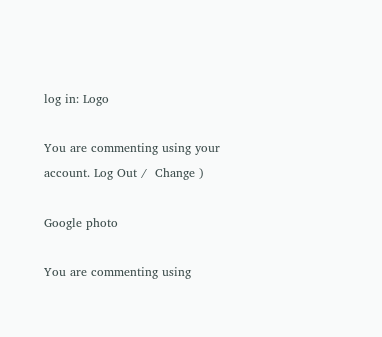log in: Logo

You are commenting using your account. Log Out /  Change )

Google photo

You are commenting using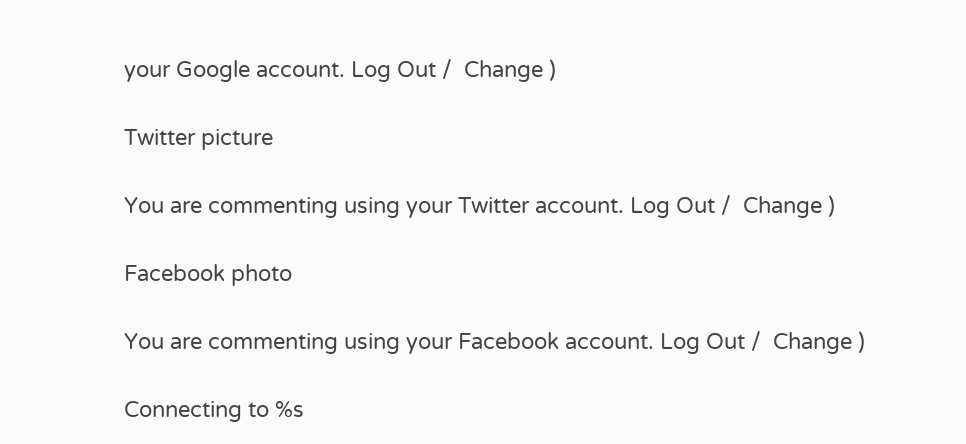your Google account. Log Out /  Change )

Twitter picture

You are commenting using your Twitter account. Log Out /  Change )

Facebook photo

You are commenting using your Facebook account. Log Out /  Change )

Connecting to %s